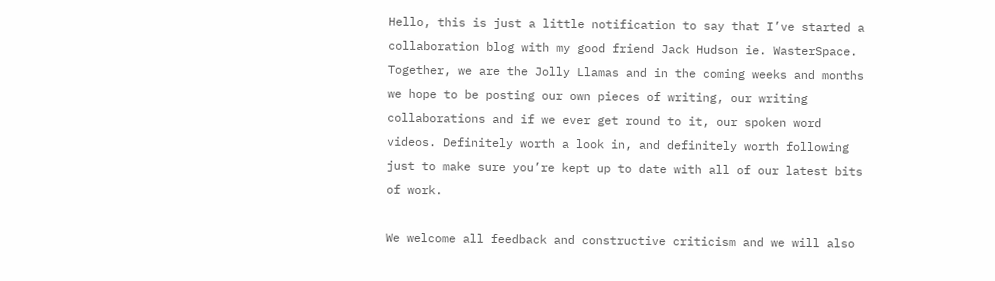Hello, this is just a little notification to say that I’ve started a collaboration blog with my good friend Jack Hudson ie. WasterSpace. Together, we are the Jolly Llamas and in the coming weeks and months we hope to be posting our own pieces of writing, our writing collaborations and if we ever get round to it, our spoken word videos. Definitely worth a look in, and definitely worth following just to make sure you’re kept up to date with all of our latest bits of work.

We welcome all feedback and constructive criticism and we will also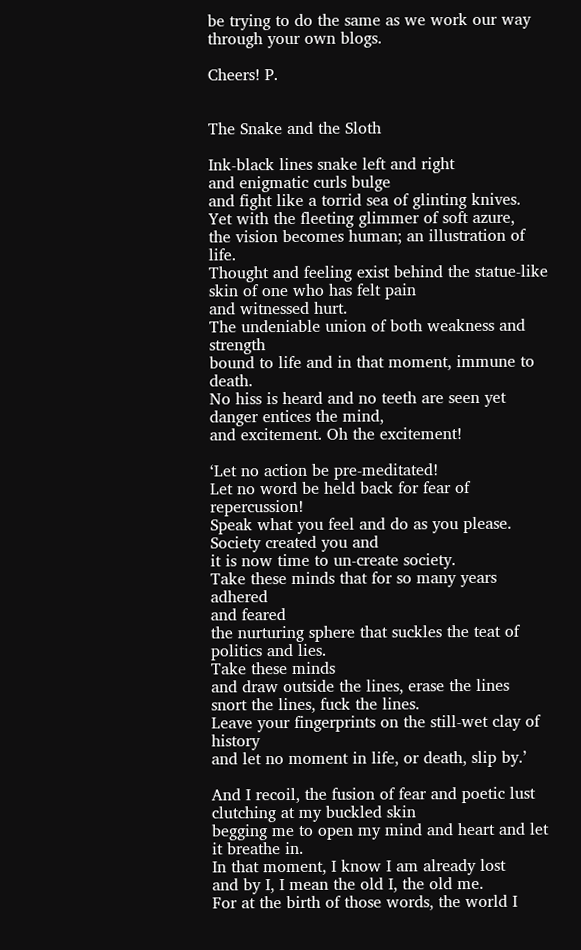be trying to do the same as we work our way through your own blogs.

Cheers! P.


The Snake and the Sloth

Ink-black lines snake left and right
and enigmatic curls bulge
and fight like a torrid sea of glinting knives.
Yet with the fleeting glimmer of soft azure,
the vision becomes human; an illustration of life.
Thought and feeling exist behind the statue-like skin of one who has felt pain
and witnessed hurt.
The undeniable union of both weakness and strength
bound to life and in that moment, immune to death.
No hiss is heard and no teeth are seen yet danger entices the mind,
and excitement. Oh the excitement!

‘Let no action be pre-meditated!
Let no word be held back for fear of repercussion!
Speak what you feel and do as you please.
Society created you and
it is now time to un-create society.
Take these minds that for so many years adhered
and feared
the nurturing sphere that suckles the teat of politics and lies.
Take these minds
and draw outside the lines, erase the lines
snort the lines, fuck the lines.
Leave your fingerprints on the still-wet clay of history
and let no moment in life, or death, slip by.’

And I recoil, the fusion of fear and poetic lust clutching at my buckled skin
begging me to open my mind and heart and let it breathe in.
In that moment, I know I am already lost
and by I, I mean the old I, the old me.
For at the birth of those words, the world I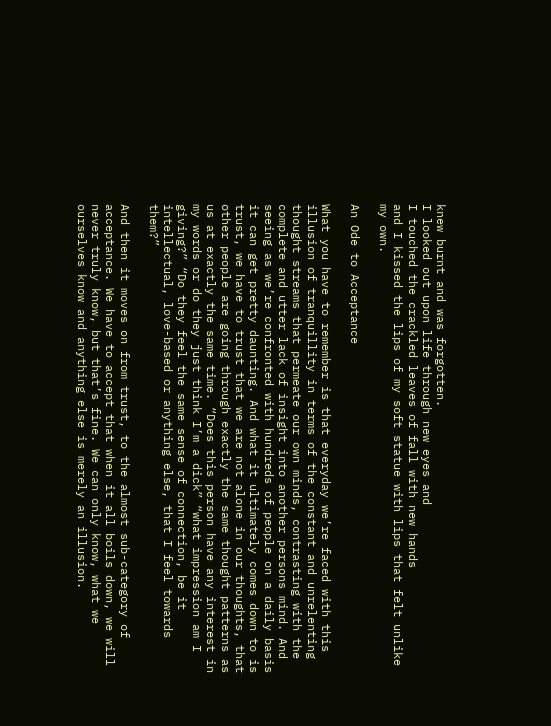knew burnt and was forgotten.
I looked out upon life through new eyes and
I touched the crackled leaves of fall with new hands
and I kissed the lips of my soft statue with lips that felt unlike my own.

An Ode to Acceptance

What you have to remember is that everyday we’re faced with this illusion of tranquillity in terms of the constant and unrelenting thought streams that permeate our own minds, contrasting with the complete and utter lack of insight into another persons mind. And seeing as we’re confronted with hundreds of people on a daily basis it can get pretty daunting. And what it ultimately comes down to is trust, we have to trust that we are not alone in our thoughts, that other people are going through exactly the same thought patterns as us at exactly the same time. “Does this person have any interest in my words or do they just think I’m a dick” “what impression am I giving?” “Do they feel the same sense of connection, be it intellectual, love-based or anything else, that I feel towards them?”

And then it moves on from trust, to the almost sub-category of acceptance. We have to accept that when it all boils down, we will never truly know, but that’s fine. We can only know, what we ourselves know and anything else is merely an illusion.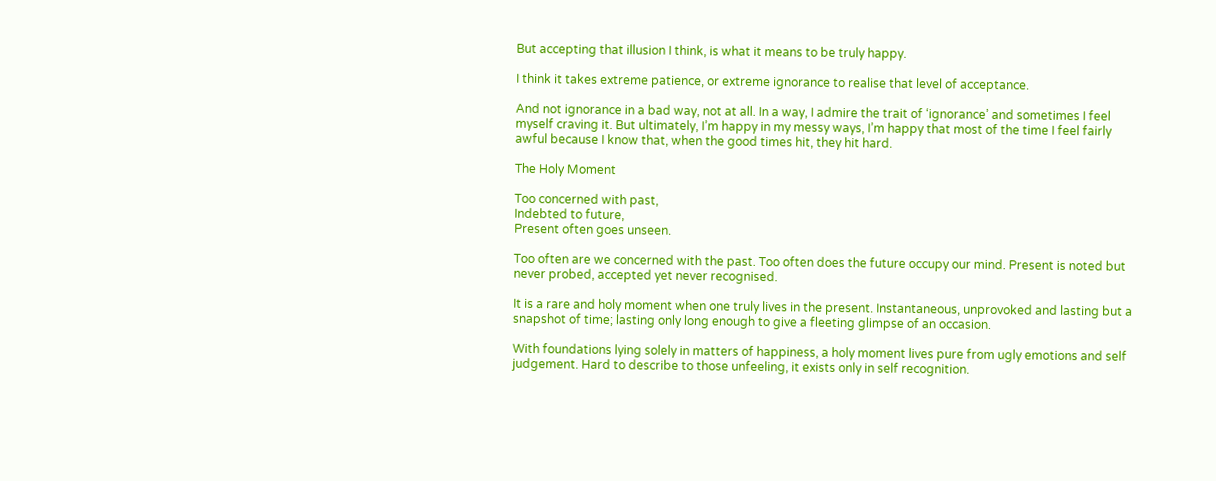But accepting that illusion I think, is what it means to be truly happy.

I think it takes extreme patience, or extreme ignorance to realise that level of acceptance.

And not ignorance in a bad way, not at all. In a way, I admire the trait of ‘ignorance’ and sometimes I feel myself craving it. But ultimately, I’m happy in my messy ways, I’m happy that most of the time I feel fairly awful because I know that, when the good times hit, they hit hard.

The Holy Moment

Too concerned with past,
Indebted to future,
Present often goes unseen.

Too often are we concerned with the past. Too often does the future occupy our mind. Present is noted but never probed, accepted yet never recognised.

It is a rare and holy moment when one truly lives in the present. Instantaneous, unprovoked and lasting but a snapshot of time; lasting only long enough to give a fleeting glimpse of an occasion.

With foundations lying solely in matters of happiness, a holy moment lives pure from ugly emotions and self judgement. Hard to describe to those unfeeling, it exists only in self recognition.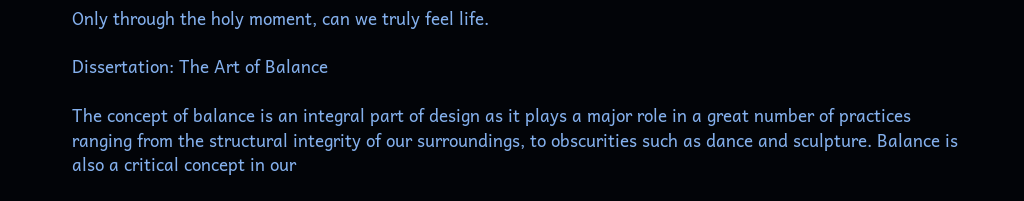Only through the holy moment, can we truly feel life.

Dissertation: The Art of Balance

The concept of balance is an integral part of design as it plays a major role in a great number of practices ranging from the structural integrity of our surroundings, to obscurities such as dance and sculpture. Balance is also a critical concept in our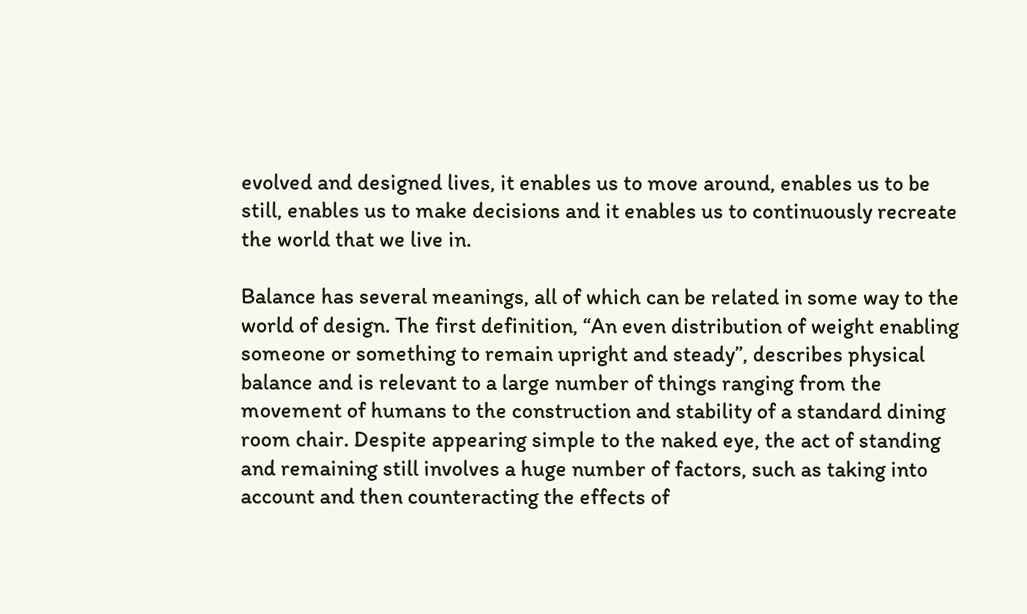evolved and designed lives, it enables us to move around, enables us to be still, enables us to make decisions and it enables us to continuously recreate the world that we live in.

Balance has several meanings, all of which can be related in some way to the world of design. The first definition, “An even distribution of weight enabling someone or something to remain upright and steady”, describes physical balance and is relevant to a large number of things ranging from the movement of humans to the construction and stability of a standard dining room chair. Despite appearing simple to the naked eye, the act of standing and remaining still involves a huge number of factors, such as taking into account and then counteracting the effects of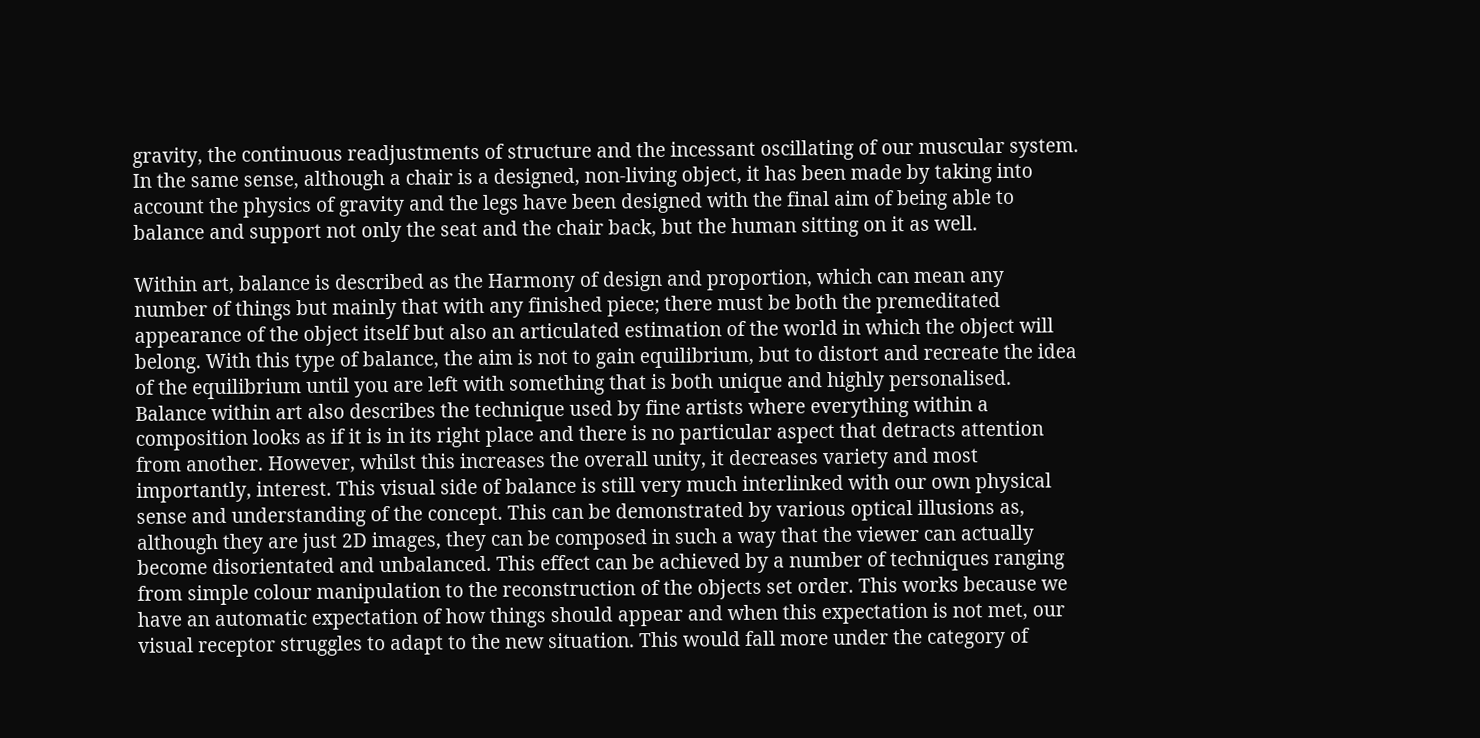gravity, the continuous readjustments of structure and the incessant oscillating of our muscular system. In the same sense, although a chair is a designed, non-living object, it has been made by taking into account the physics of gravity and the legs have been designed with the final aim of being able to balance and support not only the seat and the chair back, but the human sitting on it as well.

Within art, balance is described as the Harmony of design and proportion, which can mean any number of things but mainly that with any finished piece; there must be both the premeditated appearance of the object itself but also an articulated estimation of the world in which the object will belong. With this type of balance, the aim is not to gain equilibrium, but to distort and recreate the idea of the equilibrium until you are left with something that is both unique and highly personalised. Balance within art also describes the technique used by fine artists where everything within a composition looks as if it is in its right place and there is no particular aspect that detracts attention from another. However, whilst this increases the overall unity, it decreases variety and most importantly, interest. This visual side of balance is still very much interlinked with our own physical sense and understanding of the concept. This can be demonstrated by various optical illusions as, although they are just 2D images, they can be composed in such a way that the viewer can actually become disorientated and unbalanced. This effect can be achieved by a number of techniques ranging from simple colour manipulation to the reconstruction of the objects set order. This works because we have an automatic expectation of how things should appear and when this expectation is not met, our visual receptor struggles to adapt to the new situation. This would fall more under the category of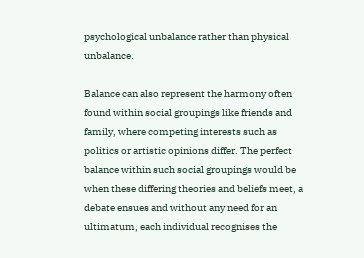psychological unbalance rather than physical unbalance.

Balance can also represent the harmony often found within social groupings like friends and family, where competing interests such as politics or artistic opinions differ. The perfect balance within such social groupings would be when these differing theories and beliefs meet, a debate ensues and without any need for an ultimatum, each individual recognises the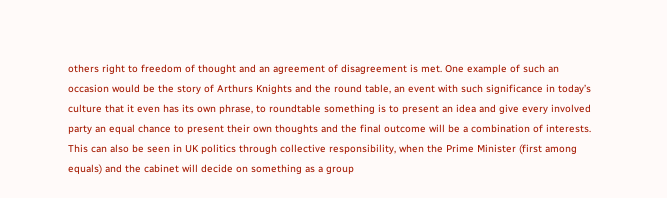others right to freedom of thought and an agreement of disagreement is met. One example of such an occasion would be the story of Arthurs Knights and the round table, an event with such significance in today’s culture that it even has its own phrase, to roundtable something is to present an idea and give every involved party an equal chance to present their own thoughts and the final outcome will be a combination of interests. This can also be seen in UK politics through collective responsibility, when the Prime Minister (first among equals) and the cabinet will decide on something as a group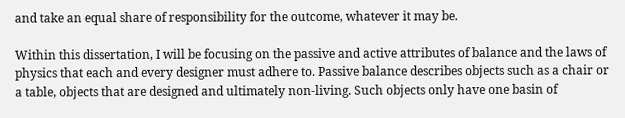and take an equal share of responsibility for the outcome, whatever it may be.

Within this dissertation, I will be focusing on the passive and active attributes of balance and the laws of physics that each and every designer must adhere to. Passive balance describes objects such as a chair or a table, objects that are designed and ultimately non-living. Such objects only have one basin of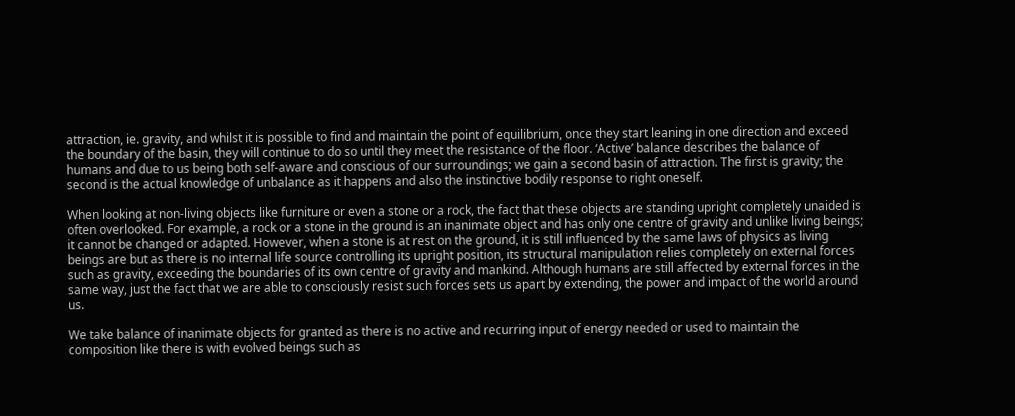attraction, ie. gravity, and whilst it is possible to find and maintain the point of equilibrium, once they start leaning in one direction and exceed the boundary of the basin, they will continue to do so until they meet the resistance of the floor. ‘Active’ balance describes the balance of humans and due to us being both self-aware and conscious of our surroundings; we gain a second basin of attraction. The first is gravity; the second is the actual knowledge of unbalance as it happens and also the instinctive bodily response to right oneself.

When looking at non-living objects like furniture or even a stone or a rock, the fact that these objects are standing upright completely unaided is often overlooked. For example, a rock or a stone in the ground is an inanimate object and has only one centre of gravity and unlike living beings; it cannot be changed or adapted. However, when a stone is at rest on the ground, it is still influenced by the same laws of physics as living beings are but as there is no internal life source controlling its upright position, its structural manipulation relies completely on external forces such as gravity, exceeding the boundaries of its own centre of gravity and mankind. Although humans are still affected by external forces in the same way, just the fact that we are able to consciously resist such forces sets us apart by extending, the power and impact of the world around us.

We take balance of inanimate objects for granted as there is no active and recurring input of energy needed or used to maintain the composition like there is with evolved beings such as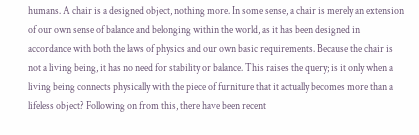humans. A chair is a designed object, nothing more. In some sense, a chair is merely an extension of our own sense of balance and belonging within the world, as it has been designed in accordance with both the laws of physics and our own basic requirements. Because the chair is not a living being, it has no need for stability or balance. This raises the query; is it only when a living being connects physically with the piece of furniture that it actually becomes more than a lifeless object? Following on from this, there have been recent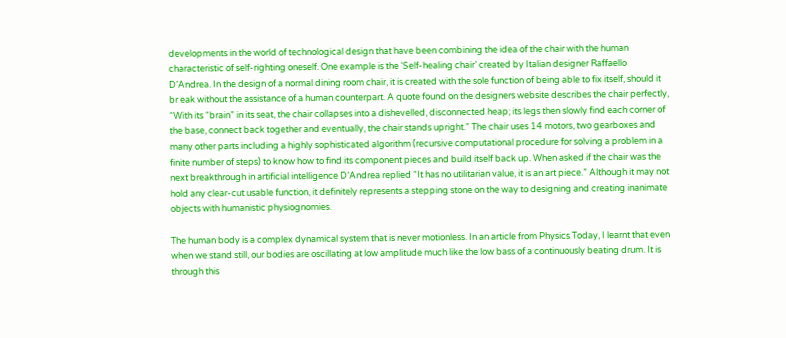developments in the world of technological design that have been combining the idea of the chair with the human characteristic of self-righting oneself. One example is the ‘Self-healing chair’ created by Italian designer Raffaello D’Andrea. In the design of a normal dining room chair, it is created with the sole function of being able to fix itself, should it br eak without the assistance of a human counterpart. A quote found on the designers website describes the chair perfectly, “With its “brain” in its seat, the chair collapses into a dishevelled, disconnected heap; its legs then slowly find each corner of the base, connect back together and eventually, the chair stands upright.” The chair uses 14 motors, two gearboxes and many other parts including a highly sophisticated algorithm (recursive computational procedure for solving a problem in a finite number of steps) to know how to find its component pieces and build itself back up. When asked if the chair was the next breakthrough in artificial intelligence D’Andrea replied “It has no utilitarian value, it is an art piece.” Although it may not hold any clear-cut usable function, it definitely represents a stepping stone on the way to designing and creating inanimate objects with humanistic physiognomies.

The human body is a complex dynamical system that is never motionless. In an article from Physics Today, I learnt that even when we stand still, our bodies are oscillating at low amplitude much like the low bass of a continuously beating drum. It is through this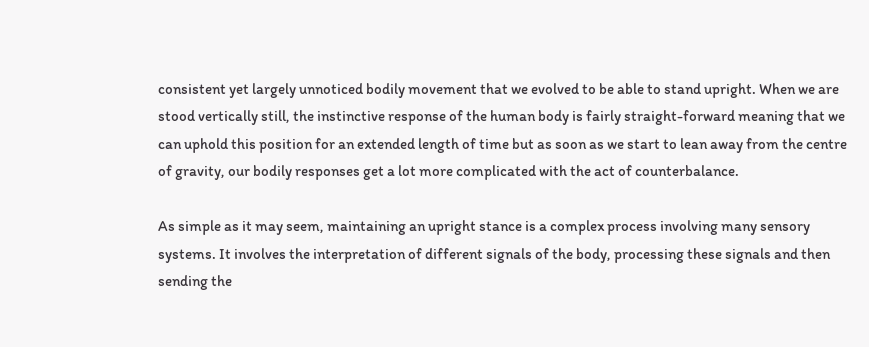consistent yet largely unnoticed bodily movement that we evolved to be able to stand upright. When we are stood vertically still, the instinctive response of the human body is fairly straight-forward meaning that we can uphold this position for an extended length of time but as soon as we start to lean away from the centre of gravity, our bodily responses get a lot more complicated with the act of counterbalance.

As simple as it may seem, maintaining an upright stance is a complex process involving many sensory systems. It involves the interpretation of different signals of the body, processing these signals and then sending the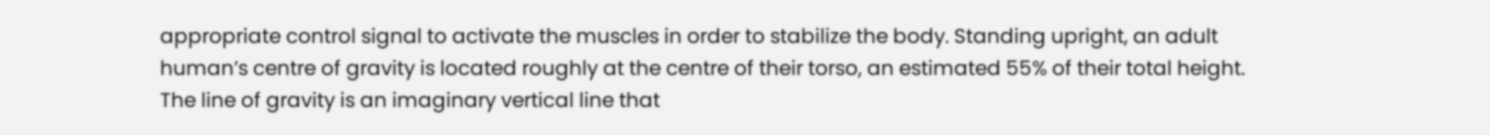appropriate control signal to activate the muscles in order to stabilize the body. Standing upright, an adult human’s centre of gravity is located roughly at the centre of their torso, an estimated 55% of their total height. The line of gravity is an imaginary vertical line that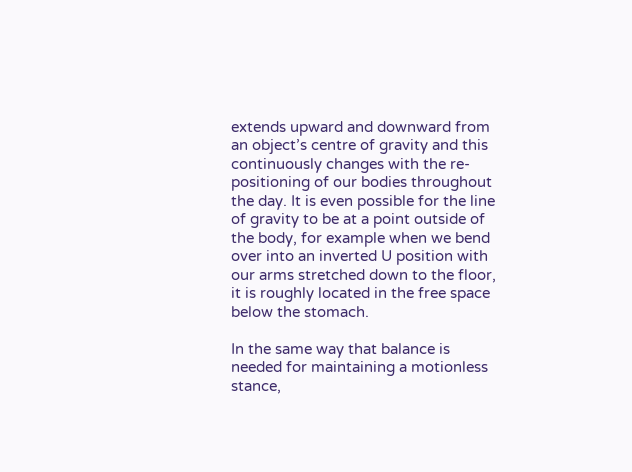extends upward and downward from an object’s centre of gravity and this continuously changes with the re-positioning of our bodies throughout the day. It is even possible for the line of gravity to be at a point outside of the body, for example when we bend over into an inverted U position with our arms stretched down to the floor, it is roughly located in the free space below the stomach.

In the same way that balance is needed for maintaining a motionless stance,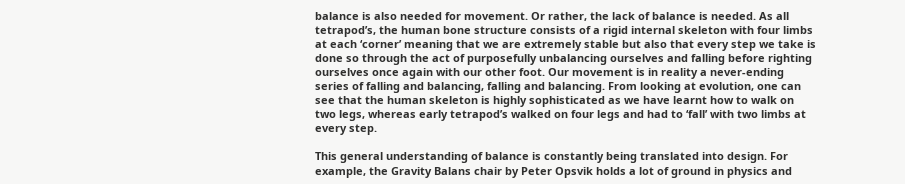balance is also needed for movement. Or rather, the lack of balance is needed. As all tetrapod’s, the human bone structure consists of a rigid internal skeleton with four limbs at each ‘corner’ meaning that we are extremely stable but also that every step we take is done so through the act of purposefully unbalancing ourselves and falling before righting ourselves once again with our other foot. Our movement is in reality a never-ending series of falling and balancing, falling and balancing. From looking at evolution, one can see that the human skeleton is highly sophisticated as we have learnt how to walk on two legs, whereas early tetrapod’s walked on four legs and had to ‘fall’ with two limbs at every step.

This general understanding of balance is constantly being translated into design. For example, the Gravity Balans chair by Peter Opsvik holds a lot of ground in physics and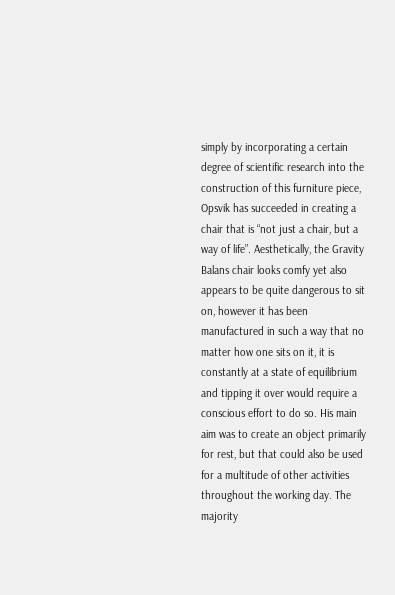simply by incorporating a certain degree of scientific research into the construction of this furniture piece, Opsvik has succeeded in creating a chair that is “not just a chair, but a way of life”. Aesthetically, the Gravity Balans chair looks comfy yet also appears to be quite dangerous to sit on, however it has been manufactured in such a way that no matter how one sits on it, it is constantly at a state of equilibrium and tipping it over would require a conscious effort to do so. His main aim was to create an object primarily for rest, but that could also be used for a multitude of other activities throughout the working day. The majority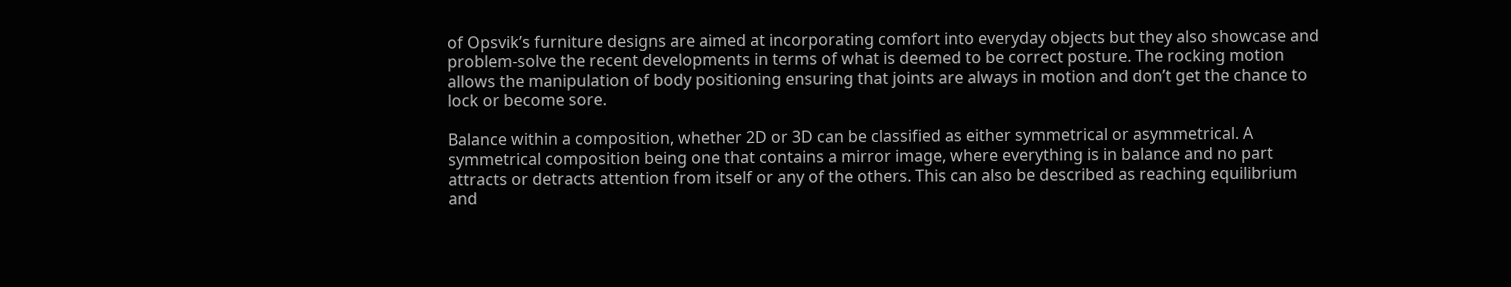of Opsvik’s furniture designs are aimed at incorporating comfort into everyday objects but they also showcase and problem-solve the recent developments in terms of what is deemed to be correct posture. The rocking motion allows the manipulation of body positioning ensuring that joints are always in motion and don’t get the chance to lock or become sore.

Balance within a composition, whether 2D or 3D can be classified as either symmetrical or asymmetrical. A symmetrical composition being one that contains a mirror image, where everything is in balance and no part attracts or detracts attention from itself or any of the others. This can also be described as reaching equilibrium and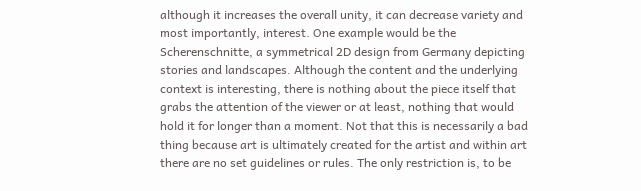although it increases the overall unity, it can decrease variety and most importantly, interest. One example would be the Scherenschnitte, a symmetrical 2D design from Germany depicting stories and landscapes. Although the content and the underlying context is interesting, there is nothing about the piece itself that grabs the attention of the viewer or at least, nothing that would hold it for longer than a moment. Not that this is necessarily a bad thing because art is ultimately created for the artist and within art there are no set guidelines or rules. The only restriction is, to be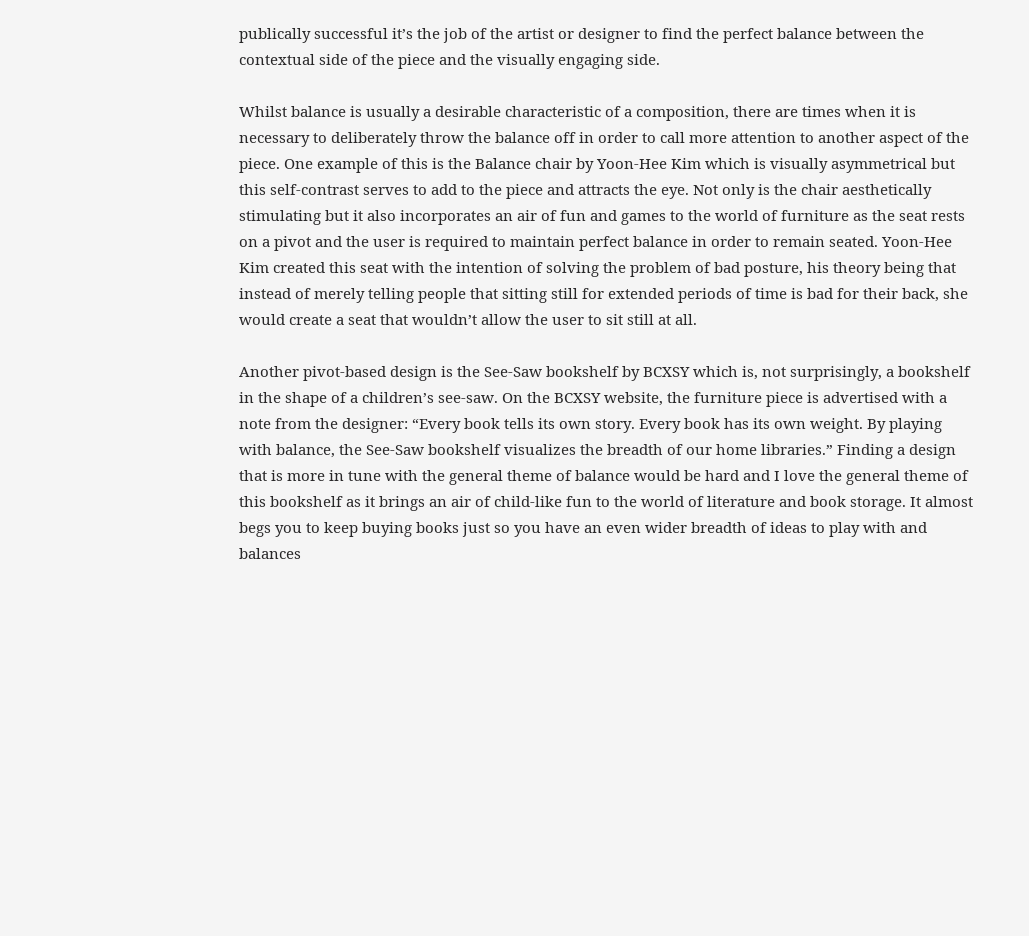publically successful it’s the job of the artist or designer to find the perfect balance between the contextual side of the piece and the visually engaging side.

Whilst balance is usually a desirable characteristic of a composition, there are times when it is necessary to deliberately throw the balance off in order to call more attention to another aspect of the piece. One example of this is the Balance chair by Yoon-Hee Kim which is visually asymmetrical but this self-contrast serves to add to the piece and attracts the eye. Not only is the chair aesthetically stimulating but it also incorporates an air of fun and games to the world of furniture as the seat rests on a pivot and the user is required to maintain perfect balance in order to remain seated. Yoon-Hee Kim created this seat with the intention of solving the problem of bad posture, his theory being that instead of merely telling people that sitting still for extended periods of time is bad for their back, she would create a seat that wouldn’t allow the user to sit still at all.

Another pivot-based design is the See-Saw bookshelf by BCXSY which is, not surprisingly, a bookshelf in the shape of a children’s see-saw. On the BCXSY website, the furniture piece is advertised with a note from the designer: “Every book tells its own story. Every book has its own weight. By playing with balance, the See-Saw bookshelf visualizes the breadth of our home libraries.” Finding a design that is more in tune with the general theme of balance would be hard and I love the general theme of this bookshelf as it brings an air of child-like fun to the world of literature and book storage. It almost begs you to keep buying books just so you have an even wider breadth of ideas to play with and balances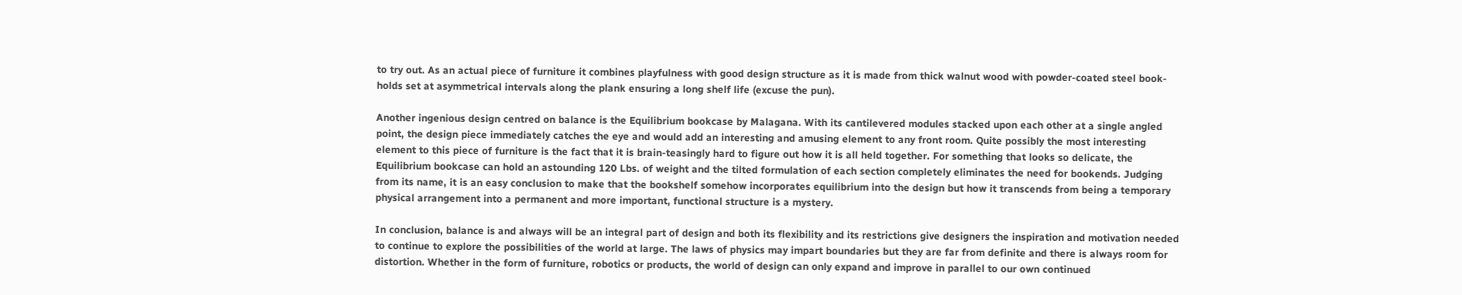to try out. As an actual piece of furniture it combines playfulness with good design structure as it is made from thick walnut wood with powder-coated steel book-holds set at asymmetrical intervals along the plank ensuring a long shelf life (excuse the pun).

Another ingenious design centred on balance is the Equilibrium bookcase by Malagana. With its cantilevered modules stacked upon each other at a single angled point, the design piece immediately catches the eye and would add an interesting and amusing element to any front room. Quite possibly the most interesting element to this piece of furniture is the fact that it is brain-teasingly hard to figure out how it is all held together. For something that looks so delicate, the Equilibrium bookcase can hold an astounding 120 Lbs. of weight and the tilted formulation of each section completely eliminates the need for bookends. Judging from its name, it is an easy conclusion to make that the bookshelf somehow incorporates equilibrium into the design but how it transcends from being a temporary physical arrangement into a permanent and more important, functional structure is a mystery.

In conclusion, balance is and always will be an integral part of design and both its flexibility and its restrictions give designers the inspiration and motivation needed to continue to explore the possibilities of the world at large. The laws of physics may impart boundaries but they are far from definite and there is always room for distortion. Whether in the form of furniture, robotics or products, the world of design can only expand and improve in parallel to our own continued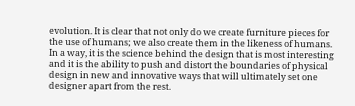evolution. It is clear that not only do we create furniture pieces for the use of humans; we also create them in the likeness of humans. In a way, it is the science behind the design that is most interesting and it is the ability to push and distort the boundaries of physical design in new and innovative ways that will ultimately set one designer apart from the rest.